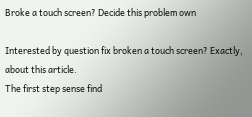Broke a touch screen? Decide this problem own

Interested by question fix broken a touch screen? Exactly, about this article.
The first step sense find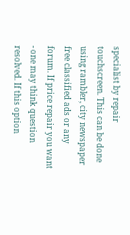specialist by repair touchscreen. This can be done using rambler, city newspaper free classified ads or any forum. If price repair you want - one may think question resolved. If this option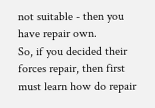not suitable - then you have repair own.
So, if you decided their forces repair, then first must learn how do repair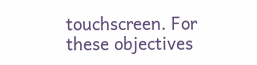touchscreen. For these objectives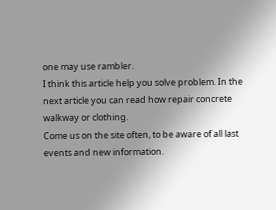one may use rambler.
I think this article help you solve problem. In the next article you can read how repair concrete walkway or clothing.
Come us on the site often, to be aware of all last events and new information.